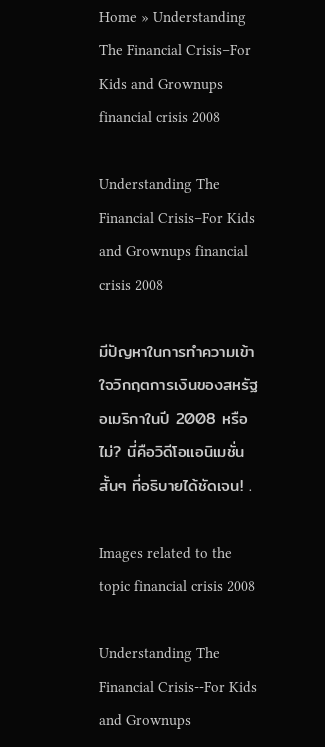Home » Understanding The Financial Crisis–For Kids and Grownups financial crisis 2008

Understanding The Financial Crisis–For Kids and Grownups financial crisis 2008

มีปัญหาในการทำความเข้าใจวิกฤตการเงินของสหรัฐอเมริกาในปี 2008 หรือไม่? นี่คือวิดีโอแอนิเมชั่นสั้นๆ ที่อธิบายได้ชัดเจน! .

Images related to the topic financial crisis 2008

Understanding The Financial Crisis--For Kids and Grownups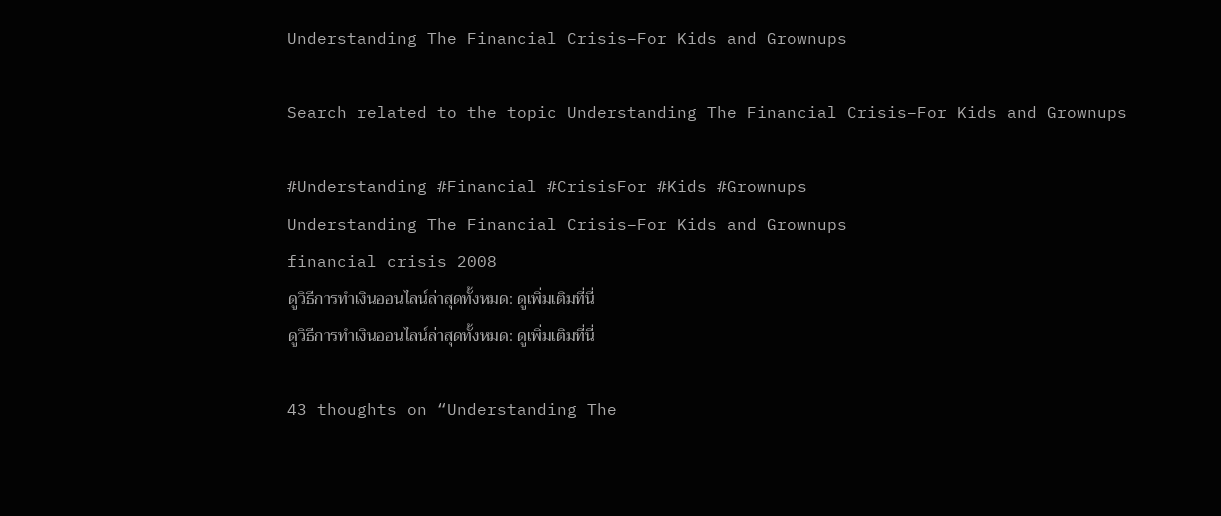Understanding The Financial Crisis–For Kids and Grownups

Search related to the topic Understanding The Financial Crisis–For Kids and Grownups

#Understanding #Financial #CrisisFor #Kids #Grownups
Understanding The Financial Crisis–For Kids and Grownups
financial crisis 2008
ดูวิธีการทำเงินออนไลน์ล่าสุดทั้งหมด: ดูเพิ่มเติมที่นี่
ดูวิธีการทำเงินออนไลน์ล่าสุดทั้งหมด: ดูเพิ่มเติมที่นี่

43 thoughts on “Understanding The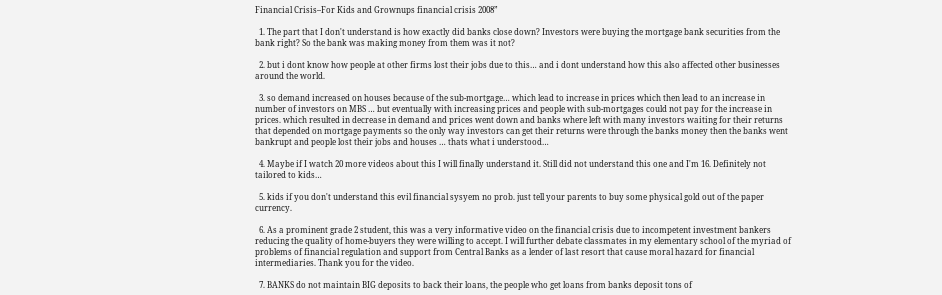Financial Crisis–For Kids and Grownups financial crisis 2008”

  1. The part that I don't understand is how exactly did banks close down? Investors were buying the mortgage bank securities from the bank right? So the bank was making money from them was it not?

  2. but i dont know how people at other firms lost their jobs due to this… and i dont understand how this also affected other businesses around the world.

  3. so demand increased on houses because of the sub-mortgage… which lead to increase in prices which then lead to an increase in number of investors on MBS … but eventually with increasing prices and people with sub-mortgages could not pay for the increase in prices. which resulted in decrease in demand and prices went down and banks where left with many investors waiting for their returns that depended on mortgage payments so the only way investors can get their returns were through the banks money then the banks went bankrupt and people lost their jobs and houses … thats what i understood…

  4. Maybe if I watch 20 more videos about this I will finally understand it. Still did not understand this one and I'm 16. Definitely not tailored to kids…

  5. kids if you don't understand this evil financial sysyem no prob. just tell your parents to buy some physical gold out of the paper currency.

  6. As a prominent grade 2 student, this was a very informative video on the financial crisis due to incompetent investment bankers reducing the quality of home-buyers they were willing to accept. I will further debate classmates in my elementary school of the myriad of problems of financial regulation and support from Central Banks as a lender of last resort that cause moral hazard for financial intermediaries. Thank you for the video.

  7. BANKS do not maintain BIG deposits to back their loans, the people who get loans from banks deposit tons of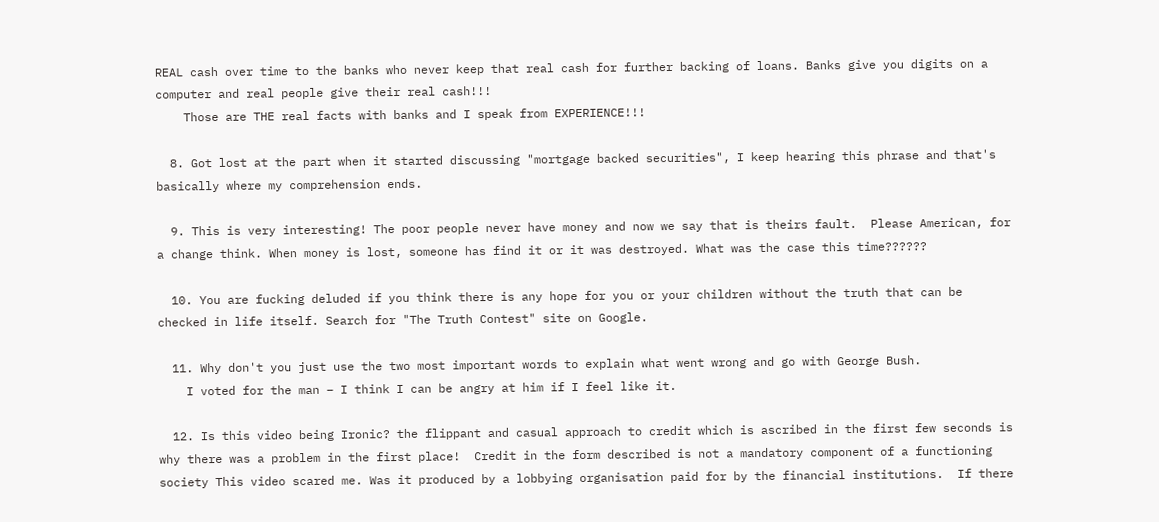REAL cash over time to the banks who never keep that real cash for further backing of loans. Banks give you digits on a computer and real people give their real cash!!!
    Those are THE real facts with banks and I speak from EXPERIENCE!!!

  8. Got lost at the part when it started discussing "mortgage backed securities", I keep hearing this phrase and that's basically where my comprehension ends.

  9. This is very interesting! The poor people never have money and now we say that is theirs fault.  Please American, for a change think. When money is lost, someone has find it or it was destroyed. What was the case this time??????

  10. You are fucking deluded if you think there is any hope for you or your children without the truth that can be checked in life itself. Search for "The Truth Contest" site on Google.

  11. Why don't you just use the two most important words to explain what went wrong and go with George Bush.
    I voted for the man – I think I can be angry at him if I feel like it.

  12. Is this video being Ironic? the flippant and casual approach to credit which is ascribed in the first few seconds is why there was a problem in the first place!  Credit in the form described is not a mandatory component of a functioning society This video scared me. Was it produced by a lobbying organisation paid for by the financial institutions.  If there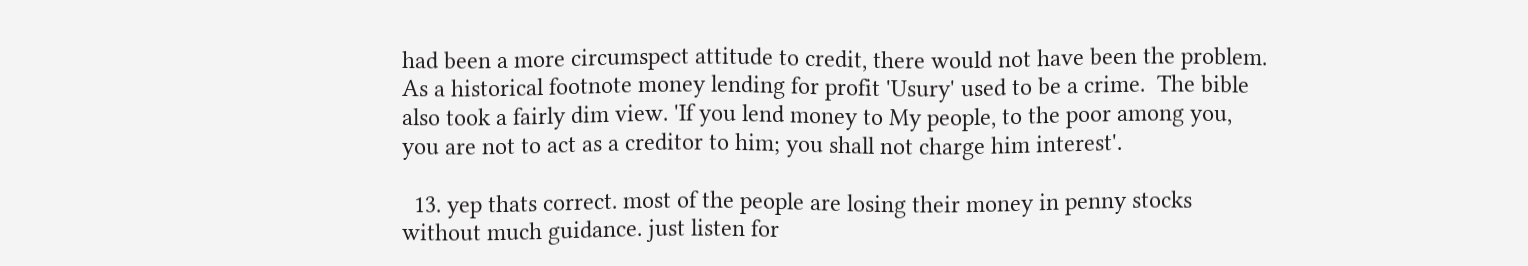had been a more circumspect attitude to credit, there would not have been the problem.  As a historical footnote money lending for profit 'Usury' used to be a crime.  The bible also took a fairly dim view. 'If you lend money to My people, to the poor among you, you are not to act as a creditor to him; you shall not charge him interest'.

  13. yep thats correct. most of the people are losing their money in penny stocks without much guidance. just listen for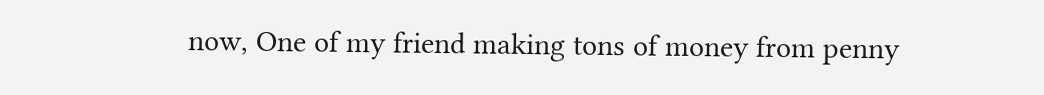now, One of my friend making tons of money from penny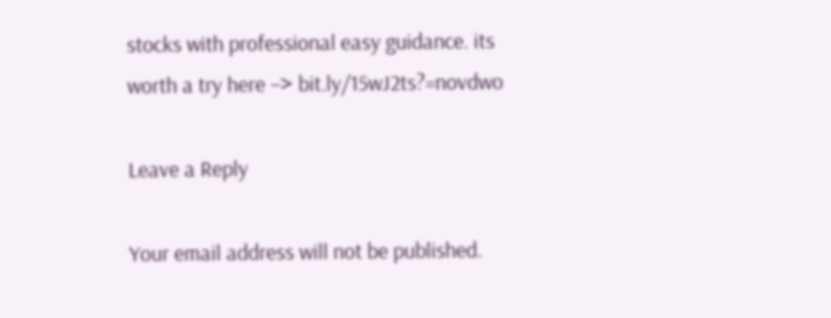stocks with professional easy guidance. its worth a try here –> bit.ly/15wJ2ts?=novdwo

Leave a Reply

Your email address will not be published.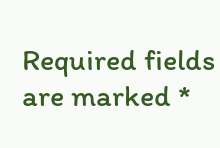Required fields are marked *